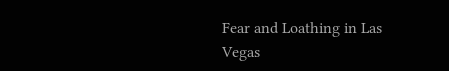Fear and Loathing in Las Vegas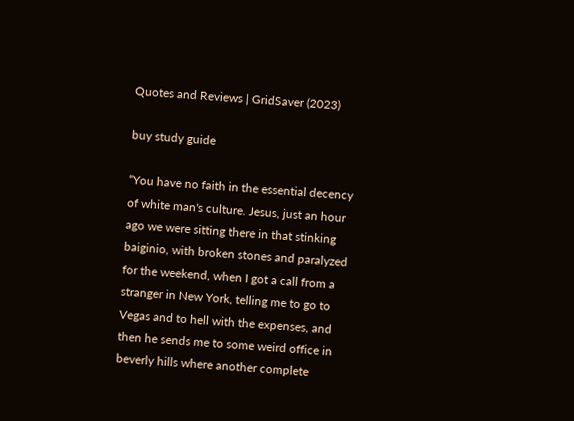Quotes and Reviews | GridSaver (2023)

buy study guide

“You have no faith in the essential decency of white man's culture. Jesus, just an hour ago we were sitting there in that stinking baiginio, with broken stones and paralyzed for the weekend, when I got a call from a stranger in New York, telling me to go to Vegas and to hell with the expenses, and then he sends me to some weird office in beverly hills where another complete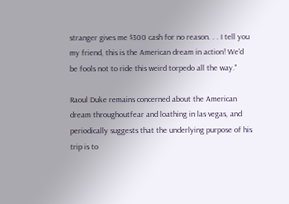stranger gives me $300 cash for no reason. . . I tell you my friend, this is the American dream in action! We'd be fools not to ride this weird torpedo all the way."

Raoul Duke remains concerned about the American dream throughoutfear and loathing in las vegas, and periodically suggests that the underlying purpose of his trip is to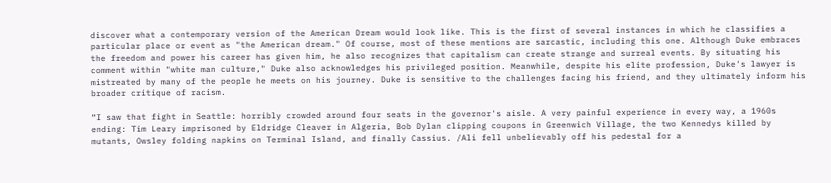discover what a contemporary version of the American Dream would look like. This is the first of several instances in which he classifies a particular place or event as "the American dream." Of course, most of these mentions are sarcastic, including this one. Although Duke embraces the freedom and power his career has given him, he also recognizes that capitalism can create strange and surreal events. By situating his comment within "white man culture," Duke also acknowledges his privileged position. Meanwhile, despite his elite profession, Duke's lawyer is mistreated by many of the people he meets on his journey. Duke is sensitive to the challenges facing his friend, and they ultimately inform his broader critique of racism.

“I saw that fight in Seattle: horribly crowded around four seats in the governor's aisle. A very painful experience in every way, a 1960s ending: Tim Leary imprisoned by Eldridge Cleaver in Algeria, Bob Dylan clipping coupons in Greenwich Village, the two Kennedys killed by mutants, Owsley folding napkins on Terminal Island, and finally Cassius. /Ali fell unbelievably off his pedestal for a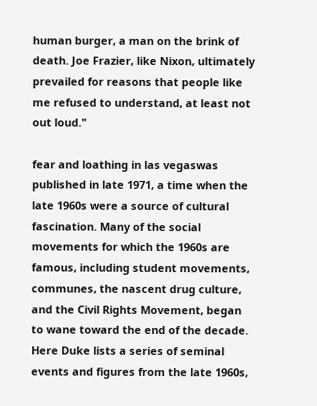human burger, a man on the brink of death. Joe Frazier, like Nixon, ultimately prevailed for reasons that people like me refused to understand, at least not out loud."

fear and loathing in las vegaswas published in late 1971, a time when the late 1960s were a source of cultural fascination. Many of the social movements for which the 1960s are famous, including student movements, communes, the nascent drug culture, and the Civil Rights Movement, began to wane toward the end of the decade. Here Duke lists a series of seminal events and figures from the late 1960s,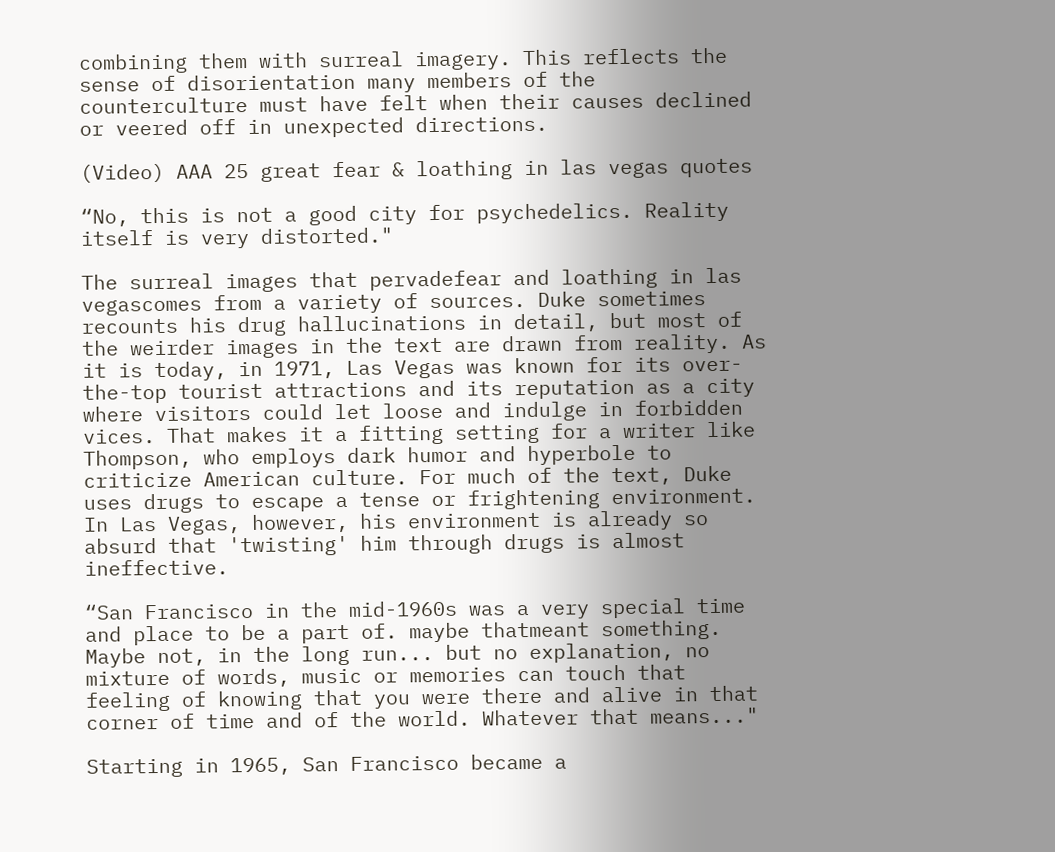combining them with surreal imagery. This reflects the sense of disorientation many members of the counterculture must have felt when their causes declined or veered off in unexpected directions.

(Video) AAA 25 great fear & loathing in las vegas quotes

“No, this is not a good city for psychedelics. Reality itself is very distorted."

The surreal images that pervadefear and loathing in las vegascomes from a variety of sources. Duke sometimes recounts his drug hallucinations in detail, but most of the weirder images in the text are drawn from reality. As it is today, in 1971, Las Vegas was known for its over-the-top tourist attractions and its reputation as a city where visitors could let loose and indulge in forbidden vices. That makes it a fitting setting for a writer like Thompson, who employs dark humor and hyperbole to criticize American culture. For much of the text, Duke uses drugs to escape a tense or frightening environment. In Las Vegas, however, his environment is already so absurd that 'twisting' him through drugs is almost ineffective.

“San Francisco in the mid-1960s was a very special time and place to be a part of. maybe thatmeant something. Maybe not, in the long run... but no explanation, no mixture of words, music or memories can touch that feeling of knowing that you were there and alive in that corner of time and of the world. Whatever that means..."

Starting in 1965, San Francisco became a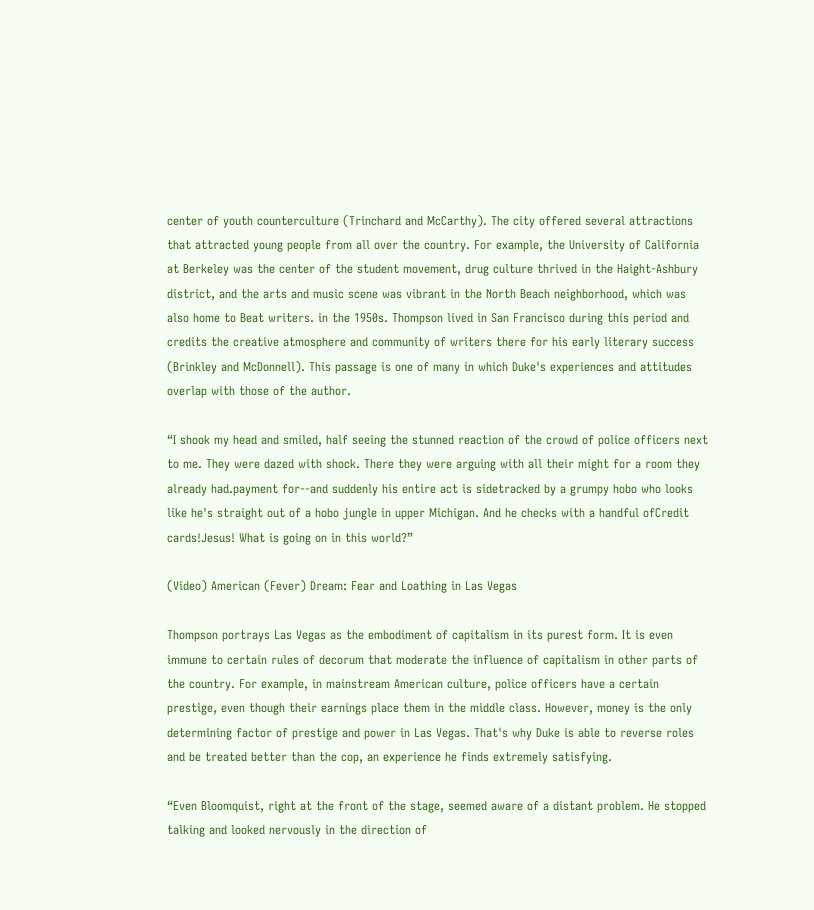center of youth counterculture (Trinchard and McCarthy). The city offered several attractions that attracted young people from all over the country. For example, the University of California at Berkeley was the center of the student movement, drug culture thrived in the Haight-Ashbury district, and the arts and music scene was vibrant in the North Beach neighborhood, which was also home to Beat writers. in the 1950s. Thompson lived in San Francisco during this period and credits the creative atmosphere and community of writers there for his early literary success (Brinkley and McDonnell). This passage is one of many in which Duke's experiences and attitudes overlap with those of the author.

“I shook my head and smiled, half seeing the stunned reaction of the crowd of police officers next to me. They were dazed with shock. There they were arguing with all their might for a room they already had.payment for--and suddenly his entire act is sidetracked by a grumpy hobo who looks like he's straight out of a hobo jungle in upper Michigan. And he checks with a handful ofCredit cards!Jesus! What is going on in this world?”

(Video) American (Fever) Dream: Fear and Loathing in Las Vegas

Thompson portrays Las Vegas as the embodiment of capitalism in its purest form. It is even immune to certain rules of decorum that moderate the influence of capitalism in other parts of the country. For example, in mainstream American culture, police officers have a certain prestige, even though their earnings place them in the middle class. However, money is the only determining factor of prestige and power in Las Vegas. That's why Duke is able to reverse roles and be treated better than the cop, an experience he finds extremely satisfying.

“Even Bloomquist, right at the front of the stage, seemed aware of a distant problem. He stopped talking and looked nervously in the direction of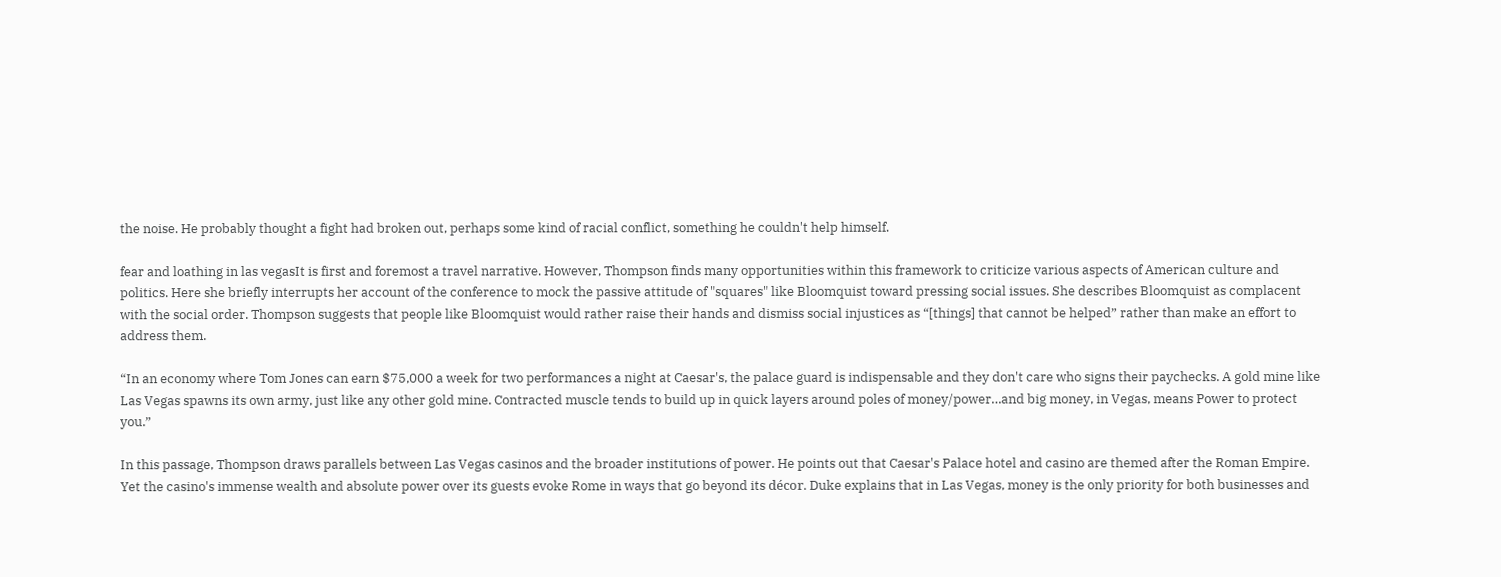the noise. He probably thought a fight had broken out, perhaps some kind of racial conflict, something he couldn't help himself.

fear and loathing in las vegasIt is first and foremost a travel narrative. However, Thompson finds many opportunities within this framework to criticize various aspects of American culture and politics. Here she briefly interrupts her account of the conference to mock the passive attitude of "squares" like Bloomquist toward pressing social issues. She describes Bloomquist as complacent with the social order. Thompson suggests that people like Bloomquist would rather raise their hands and dismiss social injustices as “[things] that cannot be helped” rather than make an effort to address them.

“In an economy where Tom Jones can earn $75,000 a week for two performances a night at Caesar's, the palace guard is indispensable and they don't care who signs their paychecks. A gold mine like Las Vegas spawns its own army, just like any other gold mine. Contracted muscle tends to build up in quick layers around poles of money/power…and big money, in Vegas, means Power to protect you.”

In this passage, Thompson draws parallels between Las Vegas casinos and the broader institutions of power. He points out that Caesar's Palace hotel and casino are themed after the Roman Empire. Yet the casino's immense wealth and absolute power over its guests evoke Rome in ways that go beyond its décor. Duke explains that in Las Vegas, money is the only priority for both businesses and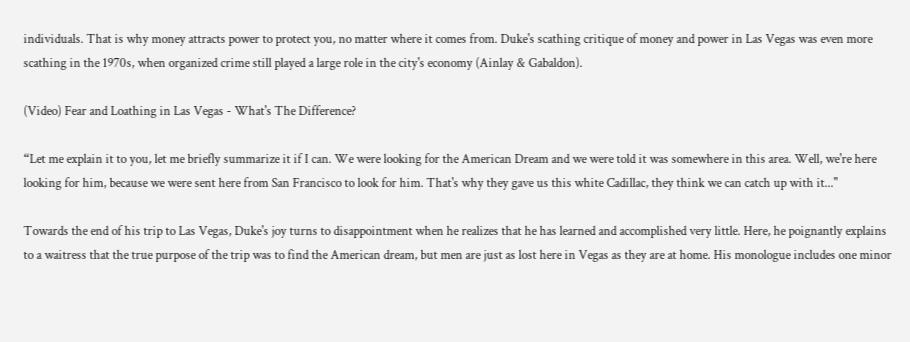individuals. That is why money attracts power to protect you, no matter where it comes from. Duke's scathing critique of money and power in Las Vegas was even more scathing in the 1970s, when organized crime still played a large role in the city's economy (Ainlay & Gabaldon).

(Video) Fear and Loathing in Las Vegas - What's The Difference?

“Let me explain it to you, let me briefly summarize it if I can. We were looking for the American Dream and we were told it was somewhere in this area. Well, we're here looking for him, because we were sent here from San Francisco to look for him. That's why they gave us this white Cadillac, they think we can catch up with it..."

Towards the end of his trip to Las Vegas, Duke's joy turns to disappointment when he realizes that he has learned and accomplished very little. Here, he poignantly explains to a waitress that the true purpose of the trip was to find the American dream, but men are just as lost here in Vegas as they are at home. His monologue includes one minor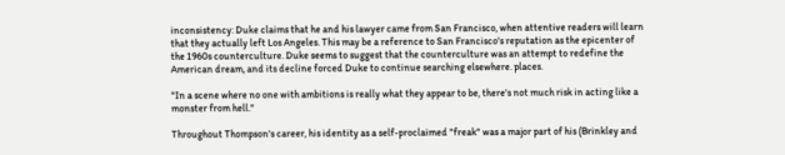inconsistency: Duke claims that he and his lawyer came from San Francisco, when attentive readers will learn that they actually left Los Angeles. This may be a reference to San Francisco's reputation as the epicenter of the 1960s counterculture. Duke seems to suggest that the counterculture was an attempt to redefine the American dream, and its decline forced Duke to continue searching elsewhere. places.

"In a scene where no one with ambitions is really what they appear to be, there's not much risk in acting like a monster from hell."

Throughout Thompson's career, his identity as a self-proclaimed "freak" was a major part of his (Brinkley and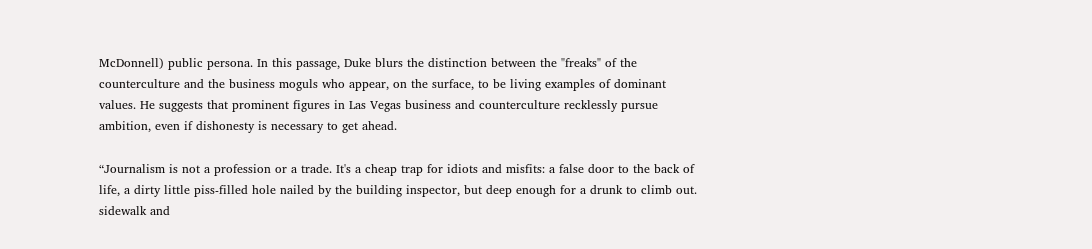McDonnell) public persona. In this passage, Duke blurs the distinction between the "freaks" of the counterculture and the business moguls who appear, on the surface, to be living examples of dominant values. He suggests that prominent figures in Las Vegas business and counterculture recklessly pursue ambition, even if dishonesty is necessary to get ahead.

“Journalism is not a profession or a trade. It's a cheap trap for idiots and misfits: a false door to the back of life, a dirty little piss-filled hole nailed by the building inspector, but deep enough for a drunk to climb out. sidewalk and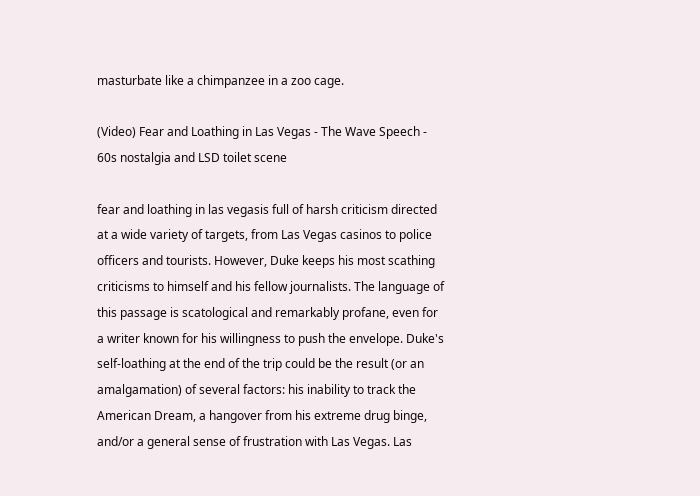masturbate like a chimpanzee in a zoo cage.

(Video) Fear and Loathing in Las Vegas - The Wave Speech - 60s nostalgia and LSD toilet scene

fear and loathing in las vegasis full of harsh criticism directed at a wide variety of targets, from Las Vegas casinos to police officers and tourists. However, Duke keeps his most scathing criticisms to himself and his fellow journalists. The language of this passage is scatological and remarkably profane, even for a writer known for his willingness to push the envelope. Duke's self-loathing at the end of the trip could be the result (or an amalgamation) of several factors: his inability to track the American Dream, a hangover from his extreme drug binge, and/or a general sense of frustration with Las Vegas. Las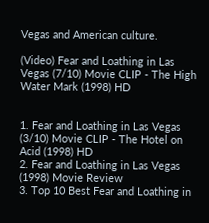Vegas and American culture.

(Video) Fear and Loathing in Las Vegas (7/10) Movie CLIP - The High Water Mark (1998) HD


1. Fear and Loathing in Las Vegas (3/10) Movie CLIP - The Hotel on Acid (1998) HD
2. Fear and Loathing in Las Vegas (1998) Movie Review
3. Top 10 Best Fear and Loathing in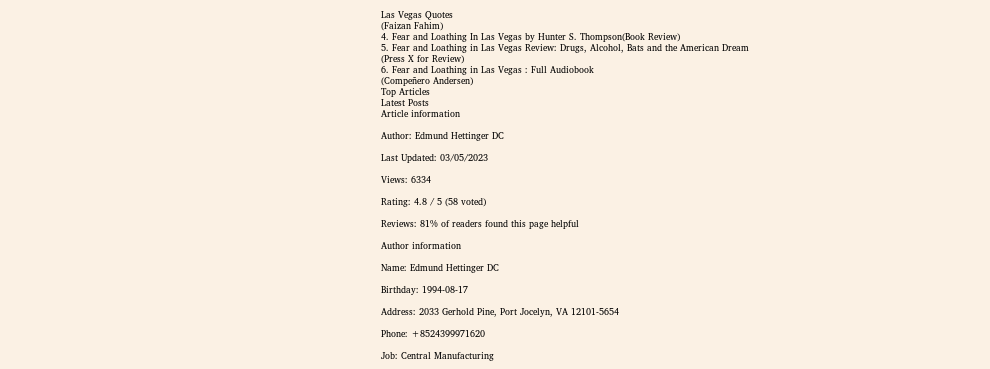Las Vegas Quotes
(Faizan Fahim)
4. Fear and Loathing In Las Vegas by Hunter S. Thompson(Book Review)
5. Fear and Loathing in Las Vegas Review: Drugs, Alcohol, Bats and the American Dream
(Press X for Review)
6. Fear and Loathing in Las Vegas : Full Audiobook
(Compeñero Andersen)
Top Articles
Latest Posts
Article information

Author: Edmund Hettinger DC

Last Updated: 03/05/2023

Views: 6334

Rating: 4.8 / 5 (58 voted)

Reviews: 81% of readers found this page helpful

Author information

Name: Edmund Hettinger DC

Birthday: 1994-08-17

Address: 2033 Gerhold Pine, Port Jocelyn, VA 12101-5654

Phone: +8524399971620

Job: Central Manufacturing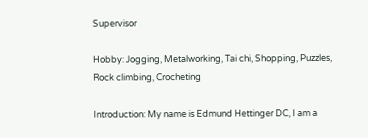Supervisor

Hobby: Jogging, Metalworking, Tai chi, Shopping, Puzzles, Rock climbing, Crocheting

Introduction: My name is Edmund Hettinger DC, I am a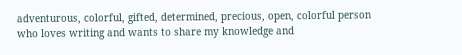adventurous, colorful, gifted, determined, precious, open, colorful person who loves writing and wants to share my knowledge and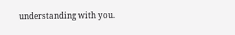understanding with you.